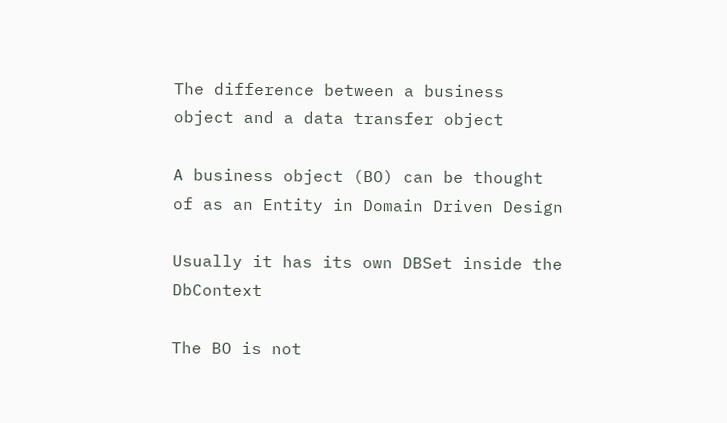The difference between a business object and a data transfer object

A business object (BO) can be thought of as an Entity in Domain Driven Design

Usually it has its own DBSet inside the DbContext

The BO is not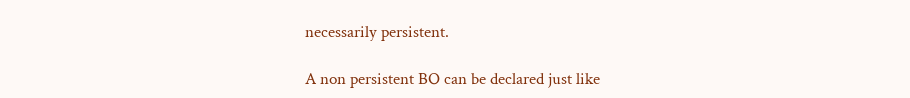necessarily persistent.

A non persistent BO can be declared just like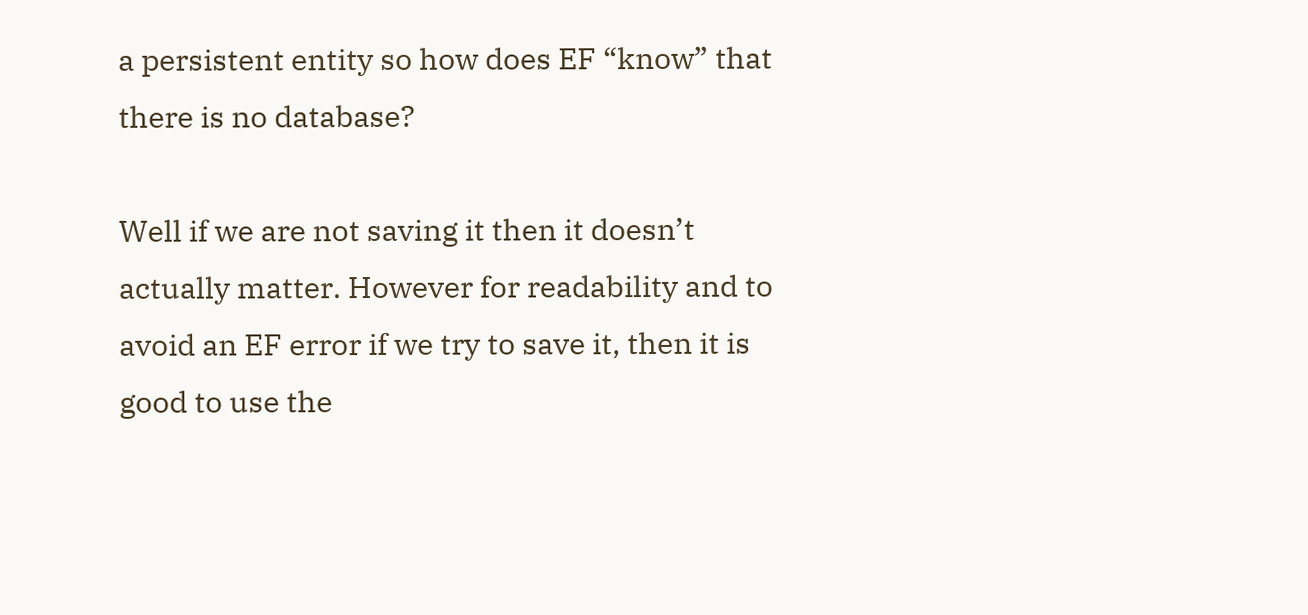a persistent entity so how does EF “know” that there is no database?

Well if we are not saving it then it doesn’t actually matter. However for readability and to avoid an EF error if we try to save it, then it is good to use the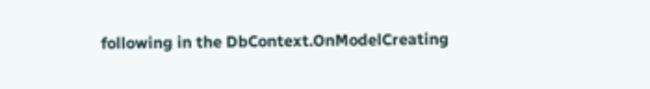following in the DbContext.OnModelCreating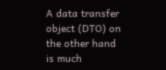A data transfer object (DTO) on the other hand is much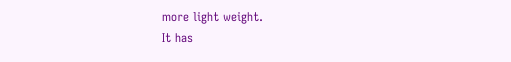more light weight.
It has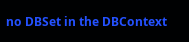no DBSet in the DBContext